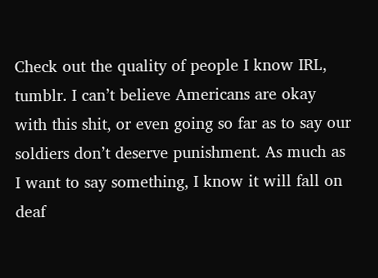Check out the quality of people I know IRL, tumblr. I can’t believe Americans are okay with this shit, or even going so far as to say our soldiers don’t deserve punishment. As much as I want to say something, I know it will fall on deaf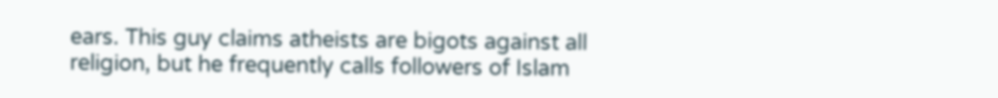ears. This guy claims atheists are bigots against all religion, but he frequently calls followers of Islam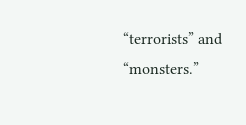“terrorists” and “monsters.”